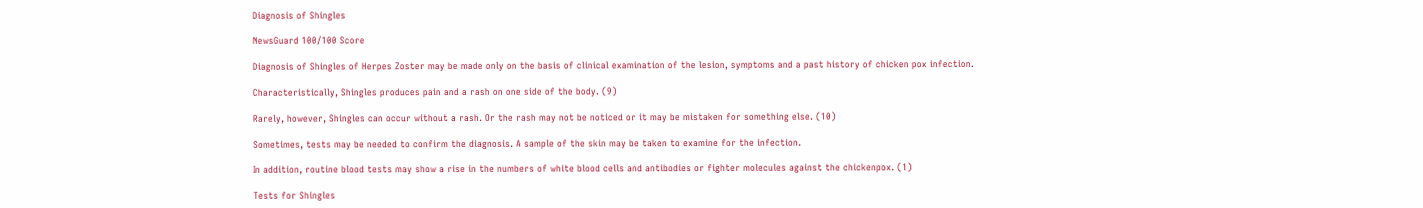Diagnosis of Shingles

NewsGuard 100/100 Score

Diagnosis of Shingles of Herpes Zoster may be made only on the basis of clinical examination of the lesion, symptoms and a past history of chicken pox infection.

Characteristically, Shingles produces pain and a rash on one side of the body. (9)

Rarely, however, Shingles can occur without a rash. Or the rash may not be noticed or it may be mistaken for something else. (10)

Sometimes, tests may be needed to confirm the diagnosis. A sample of the skin may be taken to examine for the infection.

In addition, routine blood tests may show a rise in the numbers of white blood cells and antibodies or fighter molecules against the chickenpox. (1)

Tests for Shingles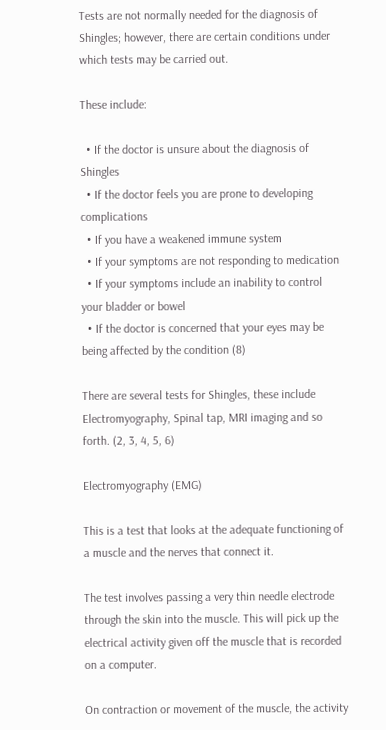Tests are not normally needed for the diagnosis of Shingles; however, there are certain conditions under which tests may be carried out.

These include:

  • If the doctor is unsure about the diagnosis of Shingles
  • If the doctor feels you are prone to developing complications
  • If you have a weakened immune system
  • If your symptoms are not responding to medication
  • If your symptoms include an inability to control your bladder or bowel
  • If the doctor is concerned that your eyes may be being affected by the condition (8)

There are several tests for Shingles, these include Electromyography, Spinal tap, MRI imaging and so forth. (2, 3, 4, 5, 6)

Electromyography (EMG)

This is a test that looks at the adequate functioning of a muscle and the nerves that connect it.

The test involves passing a very thin needle electrode through the skin into the muscle. This will pick up the electrical activity given off the muscle that is recorded on a computer.

On contraction or movement of the muscle, the activity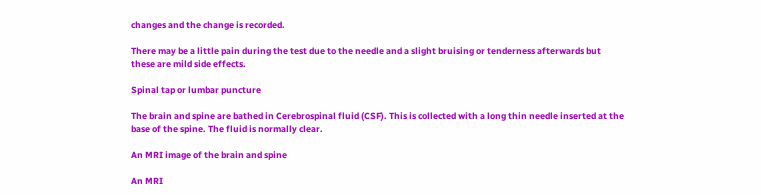changes and the change is recorded.

There may be a little pain during the test due to the needle and a slight bruising or tenderness afterwards but these are mild side effects.

Spinal tap or lumbar puncture

The brain and spine are bathed in Cerebrospinal fluid (CSF). This is collected with a long thin needle inserted at the base of the spine. The fluid is normally clear.

An MRI image of the brain and spine

An MRI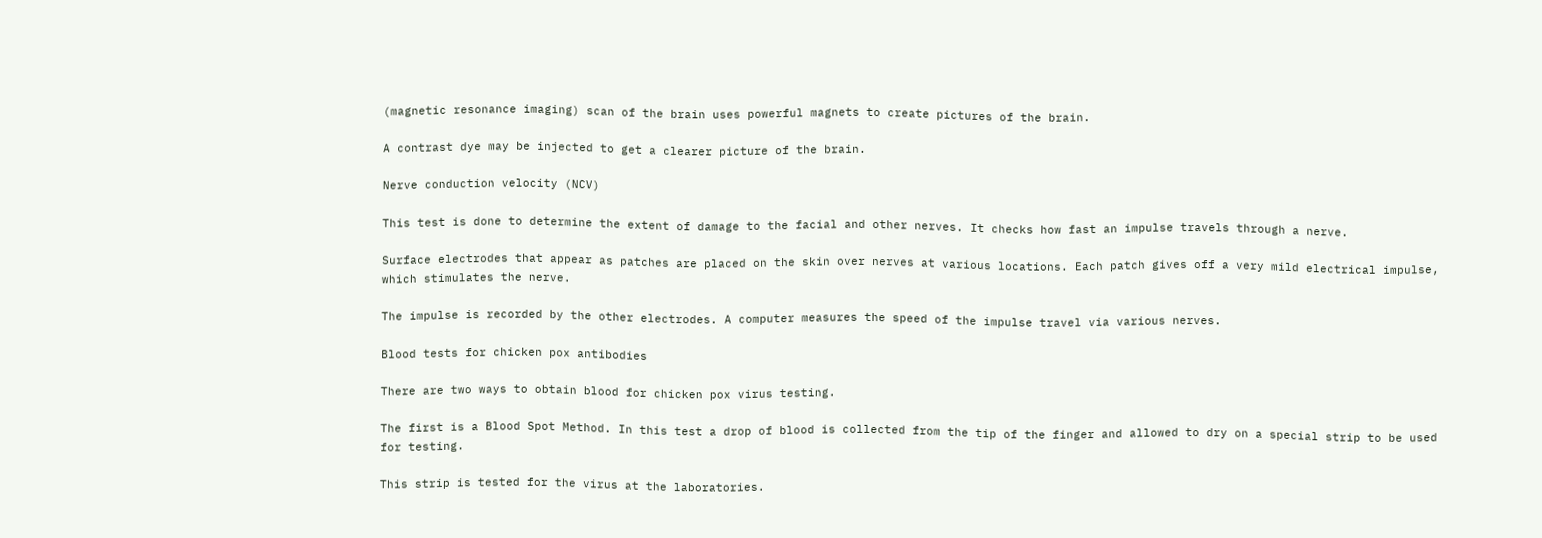(magnetic resonance imaging) scan of the brain uses powerful magnets to create pictures of the brain.

A contrast dye may be injected to get a clearer picture of the brain.

Nerve conduction velocity (NCV)

This test is done to determine the extent of damage to the facial and other nerves. It checks how fast an impulse travels through a nerve.

Surface electrodes that appear as patches are placed on the skin over nerves at various locations. Each patch gives off a very mild electrical impulse, which stimulates the nerve.

The impulse is recorded by the other electrodes. A computer measures the speed of the impulse travel via various nerves.

Blood tests for chicken pox antibodies

There are two ways to obtain blood for chicken pox virus testing.

The first is a Blood Spot Method. In this test a drop of blood is collected from the tip of the finger and allowed to dry on a special strip to be used for testing.

This strip is tested for the virus at the laboratories.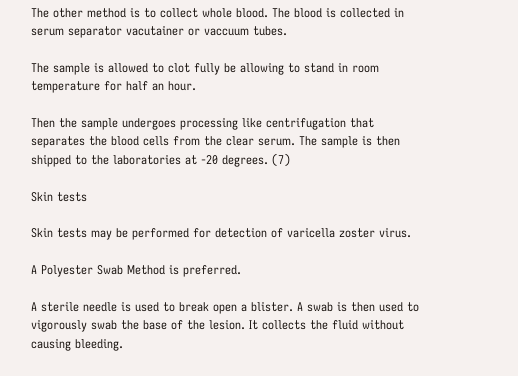The other method is to collect whole blood. The blood is collected in serum separator vacutainer or vaccuum tubes.

The sample is allowed to clot fully be allowing to stand in room temperature for half an hour.

Then the sample undergoes processing like centrifugation that separates the blood cells from the clear serum. The sample is then shipped to the laboratories at -20 degrees. (7)

Skin tests

Skin tests may be performed for detection of varicella zoster virus.

A Polyester Swab Method is preferred.

A sterile needle is used to break open a blister. A swab is then used to vigorously swab the base of the lesion. It collects the fluid without causing bleeding.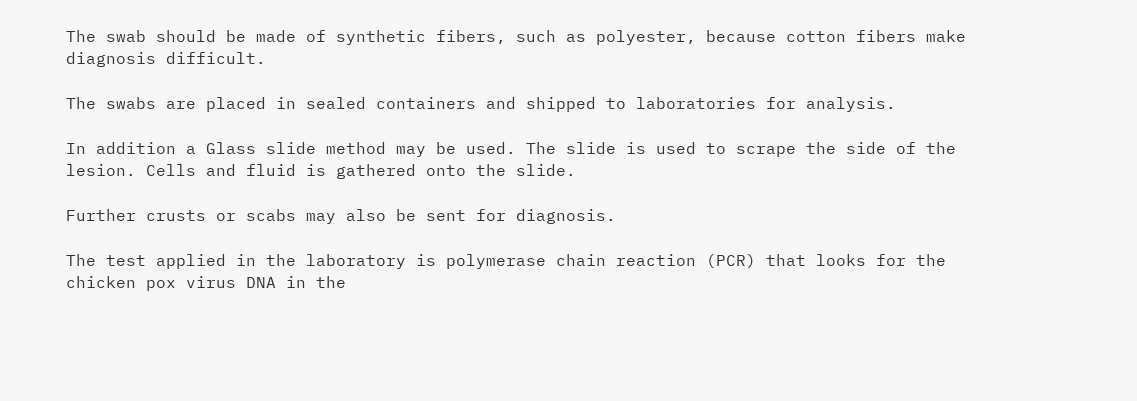The swab should be made of synthetic fibers, such as polyester, because cotton fibers make diagnosis difficult.

The swabs are placed in sealed containers and shipped to laboratories for analysis.

In addition a Glass slide method may be used. The slide is used to scrape the side of the lesion. Cells and fluid is gathered onto the slide.

Further crusts or scabs may also be sent for diagnosis.

The test applied in the laboratory is polymerase chain reaction (PCR) that looks for the chicken pox virus DNA in the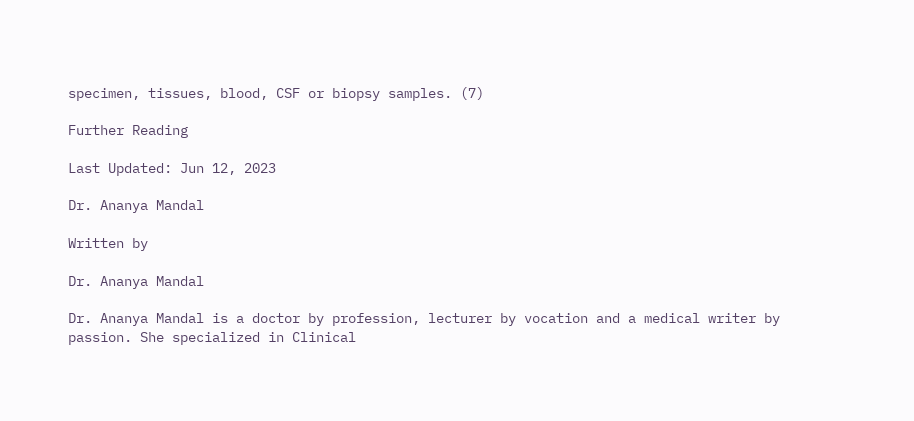specimen, tissues, blood, CSF or biopsy samples. (7)

Further Reading

Last Updated: Jun 12, 2023

Dr. Ananya Mandal

Written by

Dr. Ananya Mandal

Dr. Ananya Mandal is a doctor by profession, lecturer by vocation and a medical writer by passion. She specialized in Clinical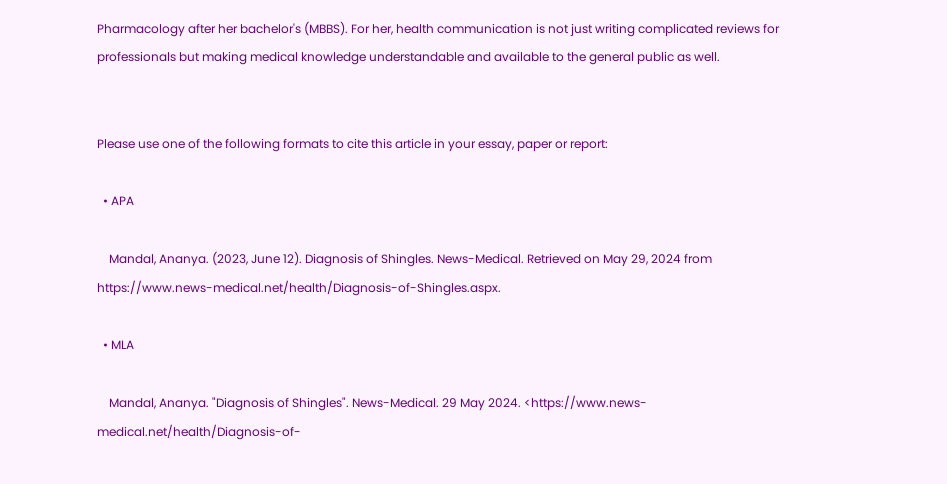Pharmacology after her bachelor's (MBBS). For her, health communication is not just writing complicated reviews for professionals but making medical knowledge understandable and available to the general public as well.


Please use one of the following formats to cite this article in your essay, paper or report:

  • APA

    Mandal, Ananya. (2023, June 12). Diagnosis of Shingles. News-Medical. Retrieved on May 29, 2024 from https://www.news-medical.net/health/Diagnosis-of-Shingles.aspx.

  • MLA

    Mandal, Ananya. "Diagnosis of Shingles". News-Medical. 29 May 2024. <https://www.news-medical.net/health/Diagnosis-of-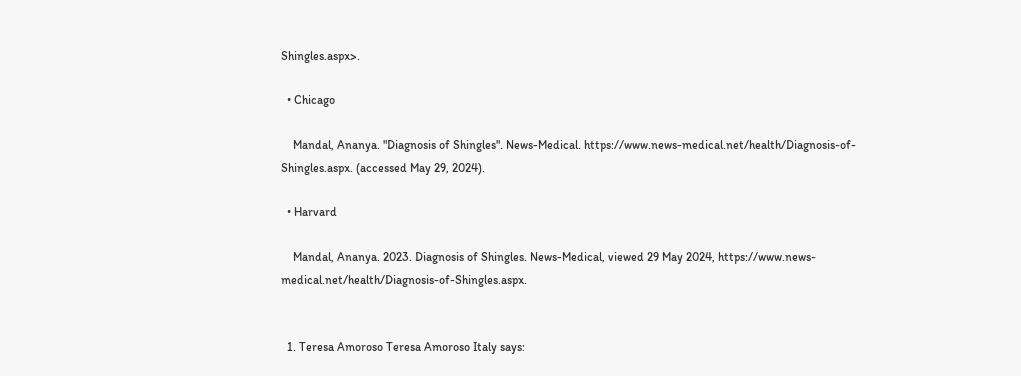Shingles.aspx>.

  • Chicago

    Mandal, Ananya. "Diagnosis of Shingles". News-Medical. https://www.news-medical.net/health/Diagnosis-of-Shingles.aspx. (accessed May 29, 2024).

  • Harvard

    Mandal, Ananya. 2023. Diagnosis of Shingles. News-Medical, viewed 29 May 2024, https://www.news-medical.net/health/Diagnosis-of-Shingles.aspx.


  1. Teresa Amoroso Teresa Amoroso Italy says: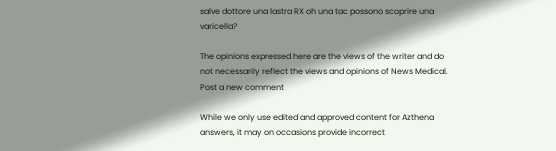salve dottore una lastra RX oh una tac possono scoprire una varicella?

The opinions expressed here are the views of the writer and do not necessarily reflect the views and opinions of News Medical.
Post a new comment

While we only use edited and approved content for Azthena answers, it may on occasions provide incorrect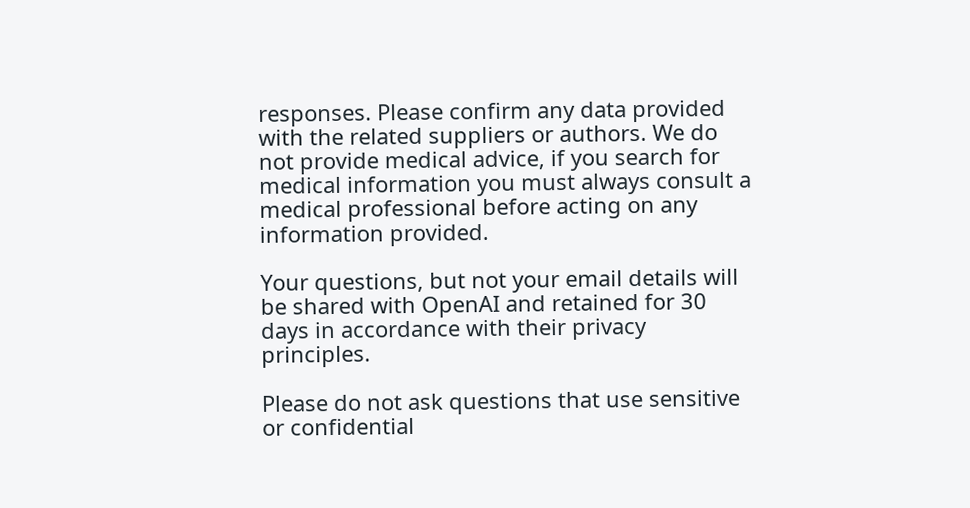responses. Please confirm any data provided with the related suppliers or authors. We do not provide medical advice, if you search for medical information you must always consult a medical professional before acting on any information provided.

Your questions, but not your email details will be shared with OpenAI and retained for 30 days in accordance with their privacy principles.

Please do not ask questions that use sensitive or confidential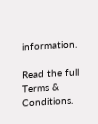information.

Read the full Terms & Conditions.